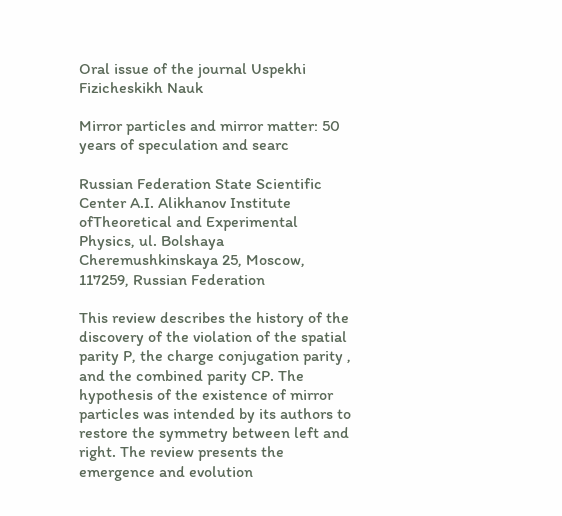Oral issue of the journal Uspekhi Fizicheskikh Nauk

Mirror particles and mirror matter: 50 years of speculation and searc

Russian Federation State Scientific Center A.I. Alikhanov Institute ofTheoretical and Experimental Physics, ul. Bolshaya Cheremushkinskaya 25, Moscow, 117259, Russian Federation

This review describes the history of the discovery of the violation of the spatial parity P, the charge conjugation parity , and the combined parity CP. The hypothesis of the existence of mirror particles was intended by its authors to restore the symmetry between left and right. The review presents the emergence and evolution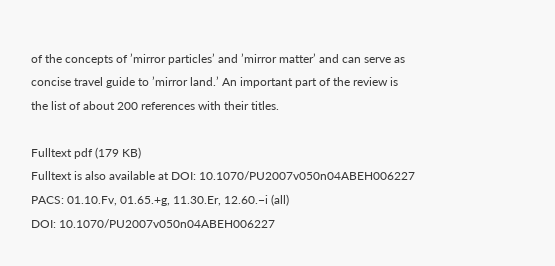of the concepts of ’mirror particles’ and ’mirror matter’ and can serve as  concise travel guide to ’mirror land.’ An important part of the review is the list of about 200 references with their titles.

Fulltext pdf (179 KB)
Fulltext is also available at DOI: 10.1070/PU2007v050n04ABEH006227
PACS: 01.10.Fv, 01.65.+g, 11.30.Er, 12.60.−i (all)
DOI: 10.1070/PU2007v050n04ABEH006227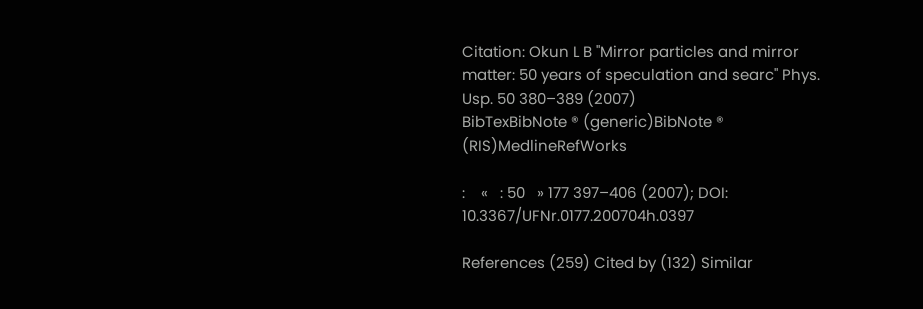Citation: Okun L B "Mirror particles and mirror matter: 50 years of speculation and searc" Phys. Usp. 50 380–389 (2007)
BibTexBibNote ® (generic)BibNote ® (RIS)MedlineRefWorks

:    «   : 50   » 177 397–406 (2007); DOI: 10.3367/UFNr.0177.200704h.0397

References (259) Cited by (132) Similar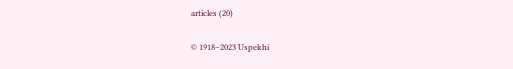articles (20)

© 1918–2023 Uspekhi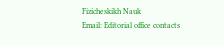Fizicheskikh Nauk
Email: Editorial office contacts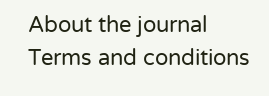About the journal Terms and conditions